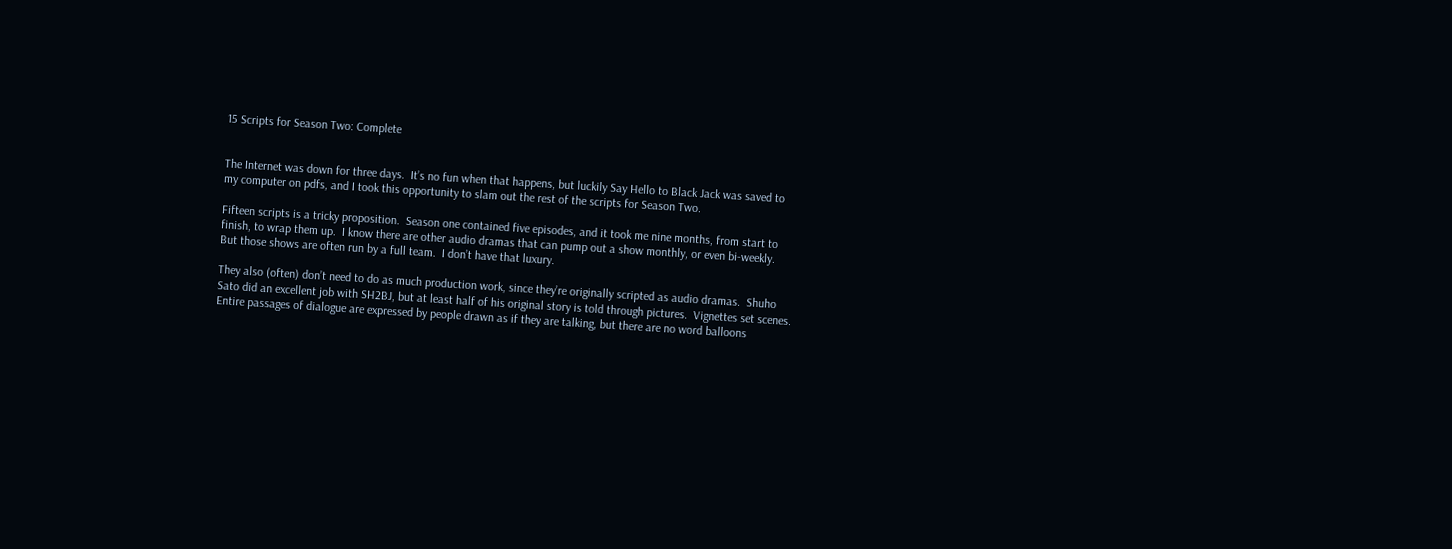15 Scripts for Season Two: Complete


The Internet was down for three days.  It’s no fun when that happens, but luckily Say Hello to Black Jack was saved to my computer on pdfs, and I took this opportunity to slam out the rest of the scripts for Season Two.

Fifteen scripts is a tricky proposition.  Season one contained five episodes, and it took me nine months, from start to finish, to wrap them up.  I know there are other audio dramas that can pump out a show monthly, or even bi-weekly.  But those shows are often run by a full team.  I don’t have that luxury.

They also (often) don’t need to do as much production work, since they’re originally scripted as audio dramas.  Shuho Sato did an excellent job with SH2BJ, but at least half of his original story is told through pictures.  Vignettes set scenes.  Entire passages of dialogue are expressed by people drawn as if they are talking, but there are no word balloons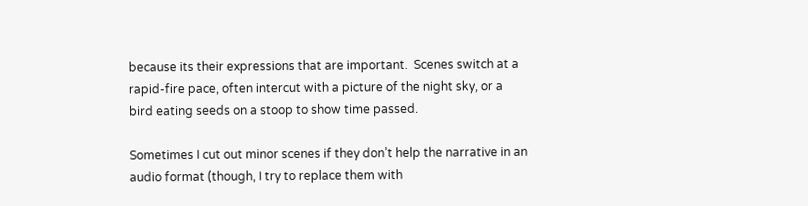because its their expressions that are important.  Scenes switch at a rapid-fire pace, often intercut with a picture of the night sky, or a bird eating seeds on a stoop to show time passed.

Sometimes I cut out minor scenes if they don’t help the narrative in an audio format (though, I try to replace them with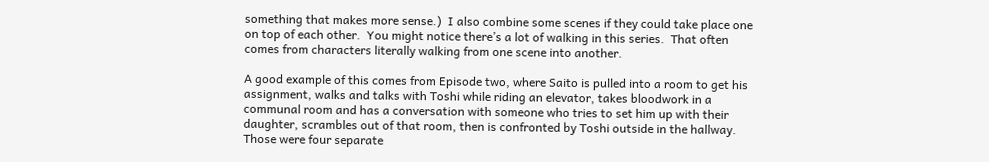something that makes more sense.)  I also combine some scenes if they could take place one on top of each other.  You might notice there’s a lot of walking in this series.  That often comes from characters literally walking from one scene into another.

A good example of this comes from Episode two, where Saito is pulled into a room to get his assignment, walks and talks with Toshi while riding an elevator, takes bloodwork in a communal room and has a conversation with someone who tries to set him up with their daughter, scrambles out of that room, then is confronted by Toshi outside in the hallway.  Those were four separate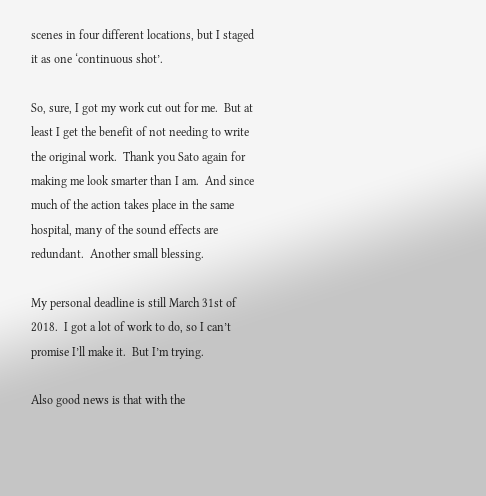scenes in four different locations, but I staged it as one ‘continuous shot’.

So, sure, I got my work cut out for me.  But at least I get the benefit of not needing to write the original work.  Thank you Sato again for making me look smarter than I am.  And since much of the action takes place in the same hospital, many of the sound effects are redundant.  Another small blessing.

My personal deadline is still March 31st of 2018.  I got a lot of work to do, so I can’t promise I’ll make it.  But I’m trying.

Also good news is that with the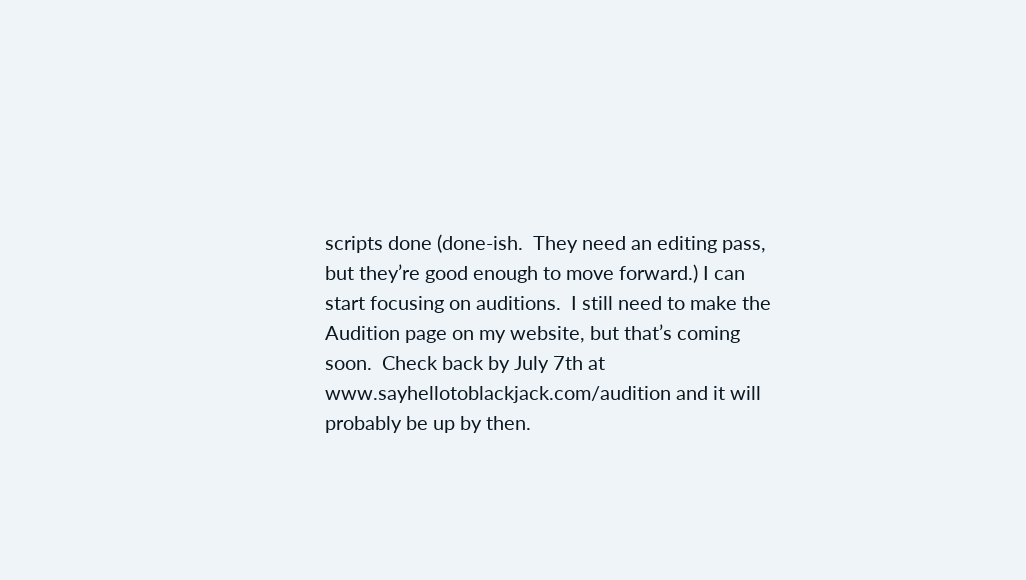scripts done (done-ish.  They need an editing pass, but they’re good enough to move forward.) I can start focusing on auditions.  I still need to make the Audition page on my website, but that’s coming soon.  Check back by July 7th at www.sayhellotoblackjack.com/audition and it will probably be up by then.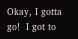Okay, I gotta go!  I got to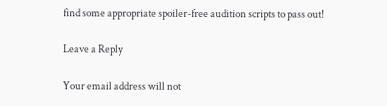find some appropriate spoiler-free audition scripts to pass out!

Leave a Reply

Your email address will not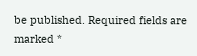be published. Required fields are marked *